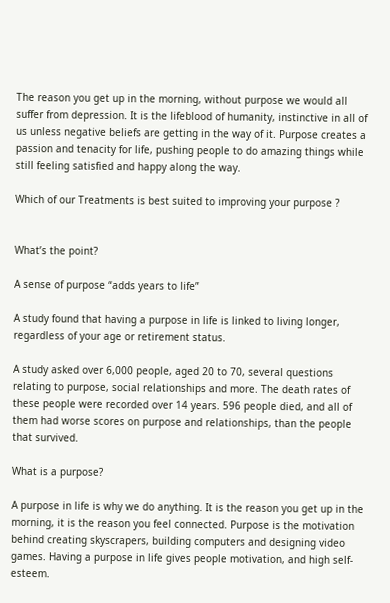The reason you get up in the morning, without purpose we would all suffer from depression. It is the lifeblood of humanity, instinctive in all of us unless negative beliefs are getting in the way of it. Purpose creates a passion and tenacity for life, pushing people to do amazing things while still feeling satisfied and happy along the way.

Which of our Treatments is best suited to improving your purpose ?


What’s the point?

A sense of purpose “adds years to life”

A study found that having a purpose in life is linked to living longer, regardless of your age or retirement status.

A study asked over 6,000 people, aged 20 to 70, several questions relating to purpose, social relationships and more. The death rates of these people were recorded over 14 years. 596 people died, and all of them had worse scores on purpose and relationships, than the people that survived.

What is a purpose?

A purpose in life is why we do anything. It is the reason you get up in the morning, it is the reason you feel connected. Purpose is the motivation behind creating skyscrapers, building computers and designing video games. Having a purpose in life gives people motivation, and high self-esteem.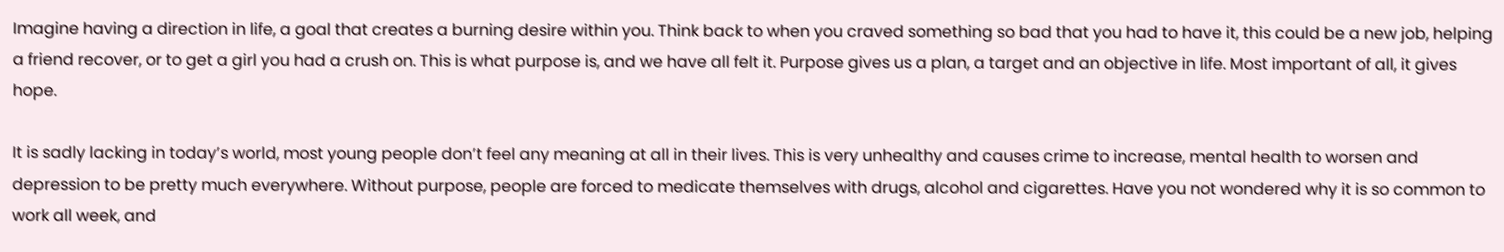Imagine having a direction in life, a goal that creates a burning desire within you. Think back to when you craved something so bad that you had to have it, this could be a new job, helping a friend recover, or to get a girl you had a crush on. This is what purpose is, and we have all felt it. Purpose gives us a plan, a target and an objective in life. Most important of all, it gives hope.

It is sadly lacking in today’s world, most young people don’t feel any meaning at all in their lives. This is very unhealthy and causes crime to increase, mental health to worsen and depression to be pretty much everywhere. Without purpose, people are forced to medicate themselves with drugs, alcohol and cigarettes. Have you not wondered why it is so common to work all week, and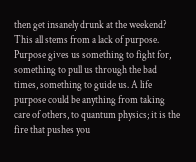then get insanely drunk at the weekend? This all stems from a lack of purpose. Purpose gives us something to fight for, something to pull us through the bad times, something to guide us. A life purpose could be anything from taking care of others, to quantum physics; it is the fire that pushes you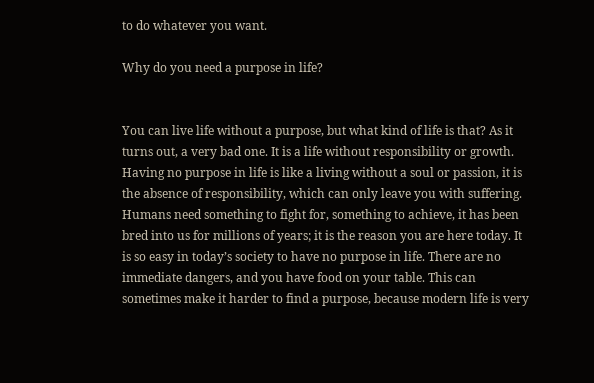to do whatever you want.

Why do you need a purpose in life?


You can live life without a purpose, but what kind of life is that? As it turns out, a very bad one. It is a life without responsibility or growth. Having no purpose in life is like a living without a soul or passion, it is the absence of responsibility, which can only leave you with suffering. Humans need something to fight for, something to achieve, it has been bred into us for millions of years; it is the reason you are here today. It is so easy in today’s society to have no purpose in life. There are no immediate dangers, and you have food on your table. This can sometimes make it harder to find a purpose, because modern life is very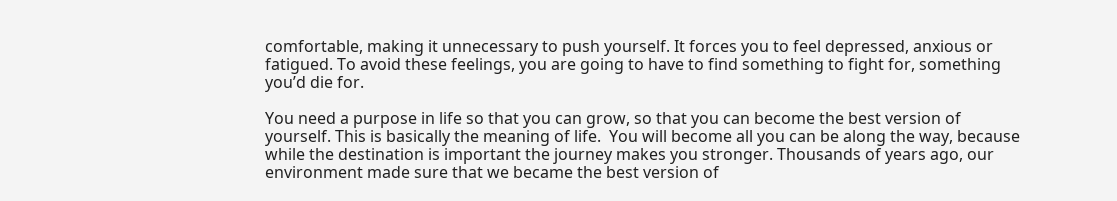comfortable, making it unnecessary to push yourself. It forces you to feel depressed, anxious or fatigued. To avoid these feelings, you are going to have to find something to fight for, something you’d die for.

You need a purpose in life so that you can grow, so that you can become the best version of yourself. This is basically the meaning of life.  You will become all you can be along the way, because while the destination is important the journey makes you stronger. Thousands of years ago, our environment made sure that we became the best version of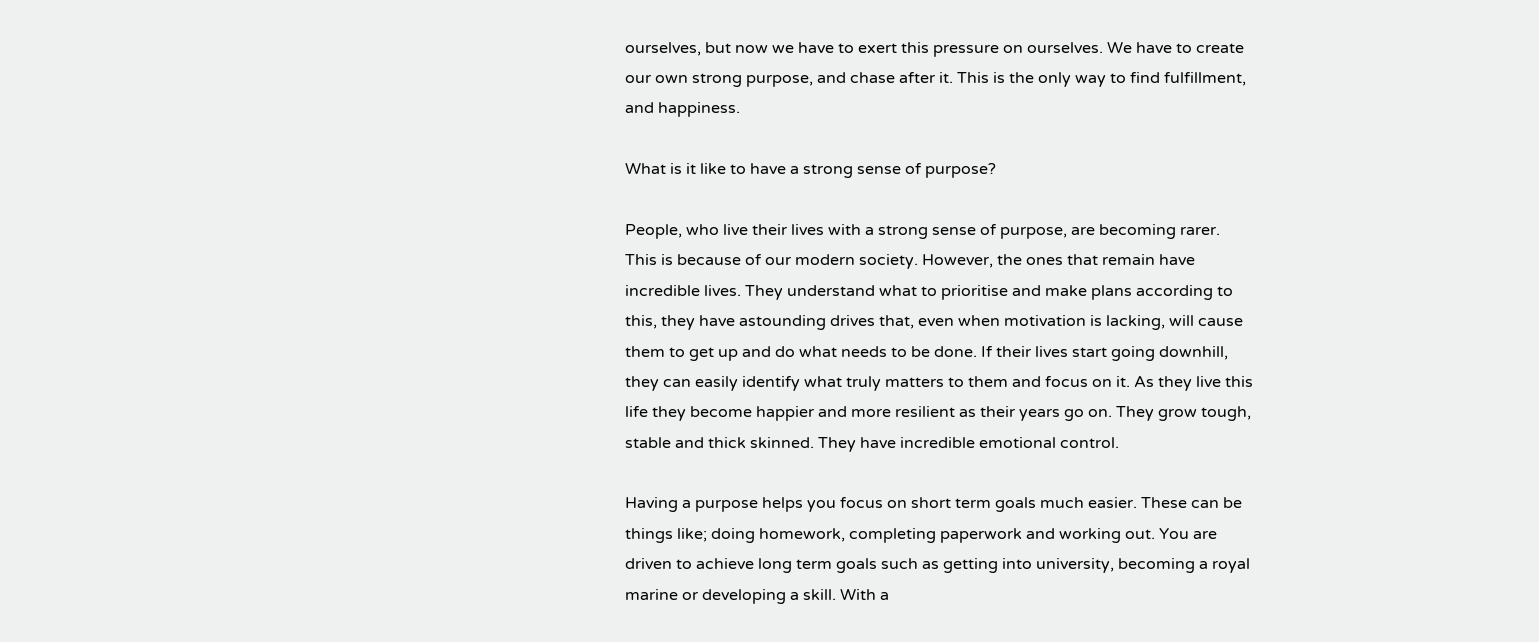ourselves, but now we have to exert this pressure on ourselves. We have to create our own strong purpose, and chase after it. This is the only way to find fulfillment, and happiness.

What is it like to have a strong sense of purpose?

People, who live their lives with a strong sense of purpose, are becoming rarer. This is because of our modern society. However, the ones that remain have incredible lives. They understand what to prioritise and make plans according to this, they have astounding drives that, even when motivation is lacking, will cause them to get up and do what needs to be done. If their lives start going downhill, they can easily identify what truly matters to them and focus on it. As they live this life they become happier and more resilient as their years go on. They grow tough, stable and thick skinned. They have incredible emotional control.

Having a purpose helps you focus on short term goals much easier. These can be things like; doing homework, completing paperwork and working out. You are driven to achieve long term goals such as getting into university, becoming a royal marine or developing a skill. With a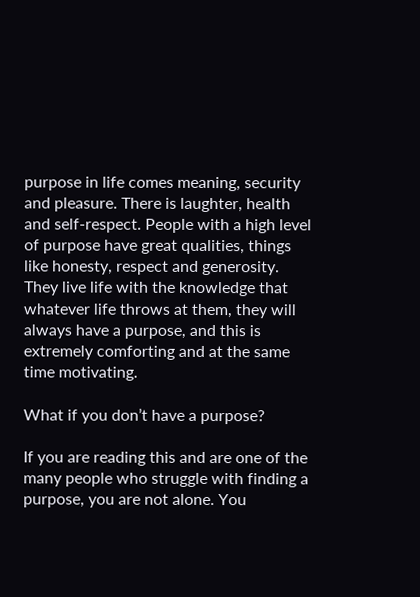purpose in life comes meaning, security and pleasure. There is laughter, health and self-respect. People with a high level of purpose have great qualities, things like honesty, respect and generosity. They live life with the knowledge that whatever life throws at them, they will always have a purpose, and this is extremely comforting and at the same time motivating.

What if you don’t have a purpose?

If you are reading this and are one of the many people who struggle with finding a purpose, you are not alone. You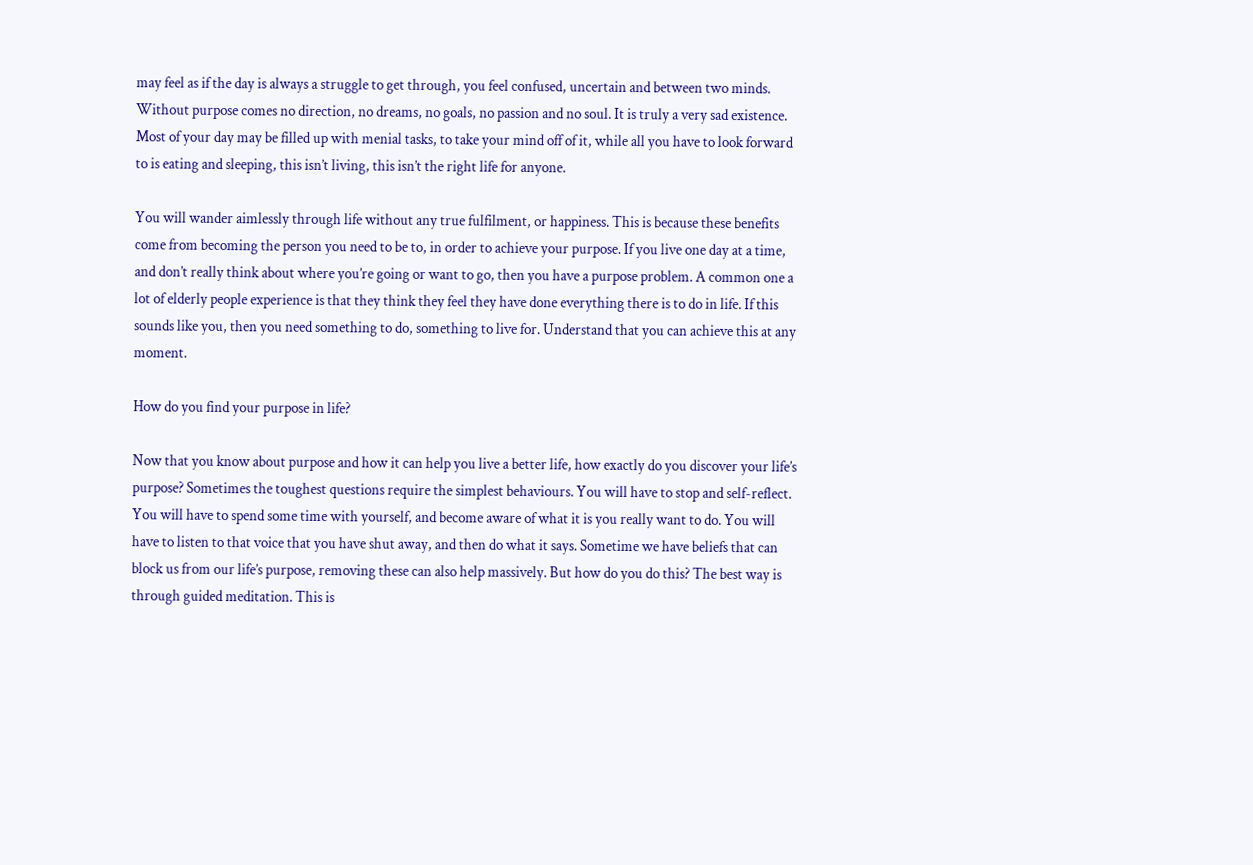may feel as if the day is always a struggle to get through, you feel confused, uncertain and between two minds. Without purpose comes no direction, no dreams, no goals, no passion and no soul. It is truly a very sad existence. Most of your day may be filled up with menial tasks, to take your mind off of it, while all you have to look forward to is eating and sleeping, this isn’t living, this isn’t the right life for anyone.

You will wander aimlessly through life without any true fulfilment, or happiness. This is because these benefits come from becoming the person you need to be to, in order to achieve your purpose. If you live one day at a time, and don’t really think about where you’re going or want to go, then you have a purpose problem. A common one a lot of elderly people experience is that they think they feel they have done everything there is to do in life. If this sounds like you, then you need something to do, something to live for. Understand that you can achieve this at any moment.

How do you find your purpose in life?

Now that you know about purpose and how it can help you live a better life, how exactly do you discover your life’s purpose? Sometimes the toughest questions require the simplest behaviours. You will have to stop and self-reflect. You will have to spend some time with yourself, and become aware of what it is you really want to do. You will have to listen to that voice that you have shut away, and then do what it says. Sometime we have beliefs that can block us from our life’s purpose, removing these can also help massively. But how do you do this? The best way is through guided meditation. This is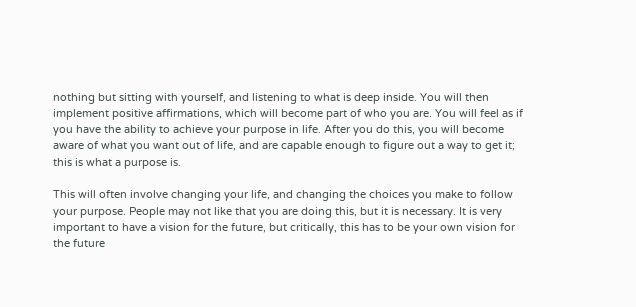nothing but sitting with yourself, and listening to what is deep inside. You will then implement positive affirmations, which will become part of who you are. You will feel as if you have the ability to achieve your purpose in life. After you do this, you will become aware of what you want out of life, and are capable enough to figure out a way to get it; this is what a purpose is.

This will often involve changing your life, and changing the choices you make to follow your purpose. People may not like that you are doing this, but it is necessary. It is very important to have a vision for the future, but critically, this has to be your own vision for the future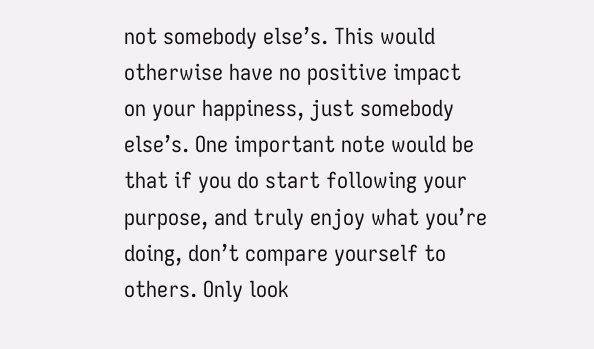not somebody else’s. This would otherwise have no positive impact on your happiness, just somebody else’s. One important note would be that if you do start following your purpose, and truly enjoy what you’re doing, don’t compare yourself to others. Only look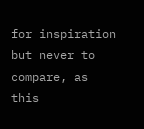for inspiration but never to compare, as this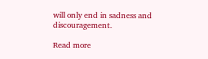will only end in sadness and discouragement.

Read more